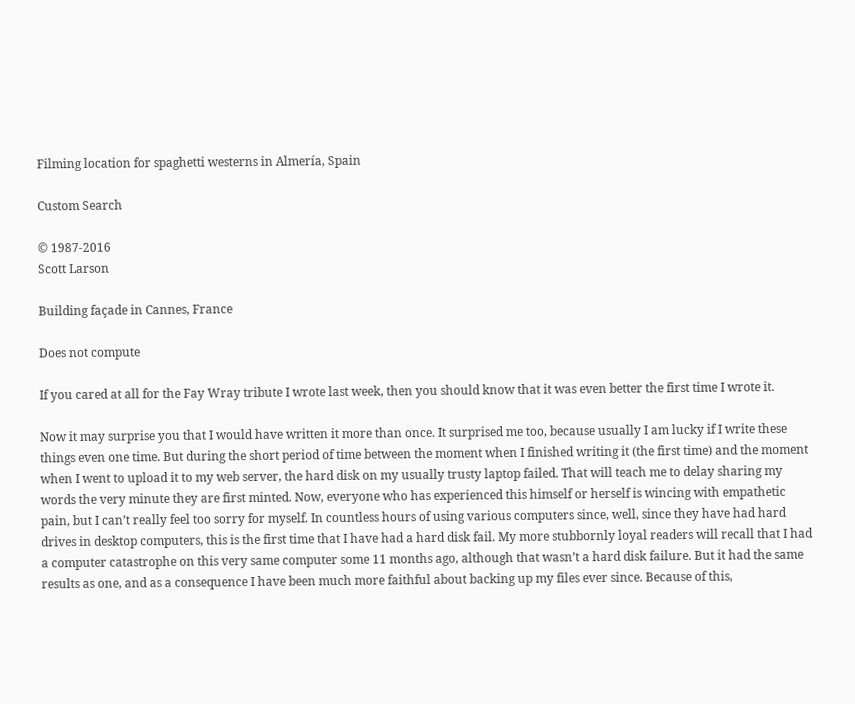Filming location for spaghetti westerns in Almería, Spain

Custom Search

© 1987-2016
Scott Larson

Building façade in Cannes, France

Does not compute

If you cared at all for the Fay Wray tribute I wrote last week, then you should know that it was even better the first time I wrote it.

Now it may surprise you that I would have written it more than once. It surprised me too, because usually I am lucky if I write these things even one time. But during the short period of time between the moment when I finished writing it (the first time) and the moment when I went to upload it to my web server, the hard disk on my usually trusty laptop failed. That will teach me to delay sharing my words the very minute they are first minted. Now, everyone who has experienced this himself or herself is wincing with empathetic pain, but I can’t really feel too sorry for myself. In countless hours of using various computers since, well, since they have had hard drives in desktop computers, this is the first time that I have had a hard disk fail. My more stubbornly loyal readers will recall that I had a computer catastrophe on this very same computer some 11 months ago, although that wasn’t a hard disk failure. But it had the same results as one, and as a consequence I have been much more faithful about backing up my files ever since. Because of this,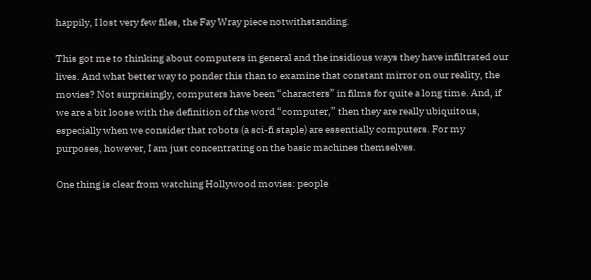happily, I lost very few files, the Fay Wray piece notwithstanding.

This got me to thinking about computers in general and the insidious ways they have infiltrated our lives. And what better way to ponder this than to examine that constant mirror on our reality, the movies? Not surprisingly, computers have been “characters” in films for quite a long time. And, if we are a bit loose with the definition of the word “computer,” then they are really ubiquitous, especially when we consider that robots (a sci-fi staple) are essentially computers. For my purposes, however, I am just concentrating on the basic machines themselves.

One thing is clear from watching Hollywood movies: people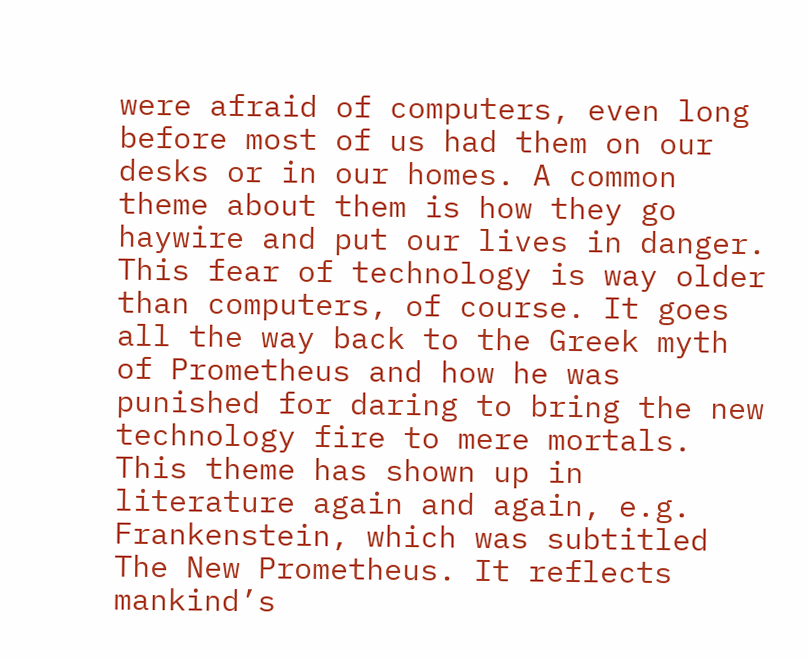were afraid of computers, even long before most of us had them on our desks or in our homes. A common theme about them is how they go haywire and put our lives in danger. This fear of technology is way older than computers, of course. It goes all the way back to the Greek myth of Prometheus and how he was punished for daring to bring the new technology fire to mere mortals. This theme has shown up in literature again and again, e.g. Frankenstein, which was subtitled The New Prometheus. It reflects mankind’s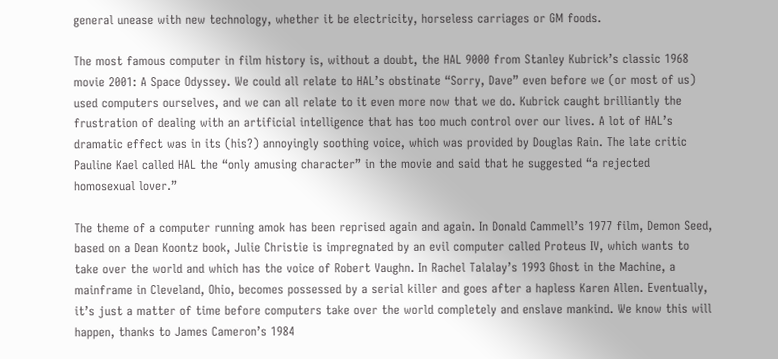general unease with new technology, whether it be electricity, horseless carriages or GM foods.

The most famous computer in film history is, without a doubt, the HAL 9000 from Stanley Kubrick’s classic 1968 movie 2001: A Space Odyssey. We could all relate to HAL’s obstinate “Sorry, Dave” even before we (or most of us) used computers ourselves, and we can all relate to it even more now that we do. Kubrick caught brilliantly the frustration of dealing with an artificial intelligence that has too much control over our lives. A lot of HAL’s dramatic effect was in its (his?) annoyingly soothing voice, which was provided by Douglas Rain. The late critic Pauline Kael called HAL the “only amusing character” in the movie and said that he suggested “a rejected homosexual lover.”

The theme of a computer running amok has been reprised again and again. In Donald Cammell’s 1977 film, Demon Seed, based on a Dean Koontz book, Julie Christie is impregnated by an evil computer called Proteus IV, which wants to take over the world and which has the voice of Robert Vaughn. In Rachel Talalay’s 1993 Ghost in the Machine, a mainframe in Cleveland, Ohio, becomes possessed by a serial killer and goes after a hapless Karen Allen. Eventually, it’s just a matter of time before computers take over the world completely and enslave mankind. We know this will happen, thanks to James Cameron’s 1984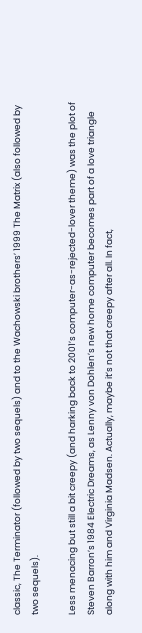classic, The Terminator (followed by two sequels) and to the Wachowski brothers’ 1999 The Matrix (also followed by two sequels).

Less menacing but still a bit creepy (and harking back to 2001’s computer-as-rejected-lover theme) was the plot of Steven Barron’s 1984 Electric Dreams, as Lenny von Dohlen’s new home computer becomes part of a love triangle along with him and Virginia Madsen. Actually, maybe it’s not that creepy after all. In fact,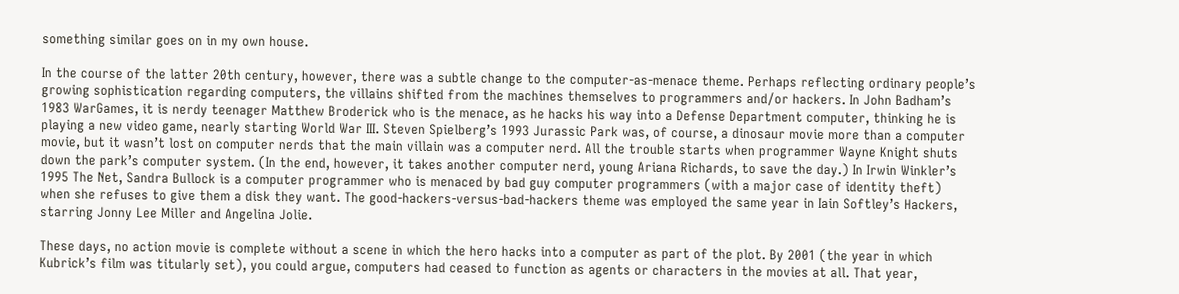something similar goes on in my own house.

In the course of the latter 20th century, however, there was a subtle change to the computer-as-menace theme. Perhaps reflecting ordinary people’s growing sophistication regarding computers, the villains shifted from the machines themselves to programmers and/or hackers. In John Badham’s 1983 WarGames, it is nerdy teenager Matthew Broderick who is the menace, as he hacks his way into a Defense Department computer, thinking he is playing a new video game, nearly starting World War III. Steven Spielberg’s 1993 Jurassic Park was, of course, a dinosaur movie more than a computer movie, but it wasn’t lost on computer nerds that the main villain was a computer nerd. All the trouble starts when programmer Wayne Knight shuts down the park’s computer system. (In the end, however, it takes another computer nerd, young Ariana Richards, to save the day.) In Irwin Winkler’s 1995 The Net, Sandra Bullock is a computer programmer who is menaced by bad guy computer programmers (with a major case of identity theft) when she refuses to give them a disk they want. The good-hackers-versus-bad-hackers theme was employed the same year in Iain Softley’s Hackers, starring Jonny Lee Miller and Angelina Jolie.

These days, no action movie is complete without a scene in which the hero hacks into a computer as part of the plot. By 2001 (the year in which Kubrick’s film was titularly set), you could argue, computers had ceased to function as agents or characters in the movies at all. That year,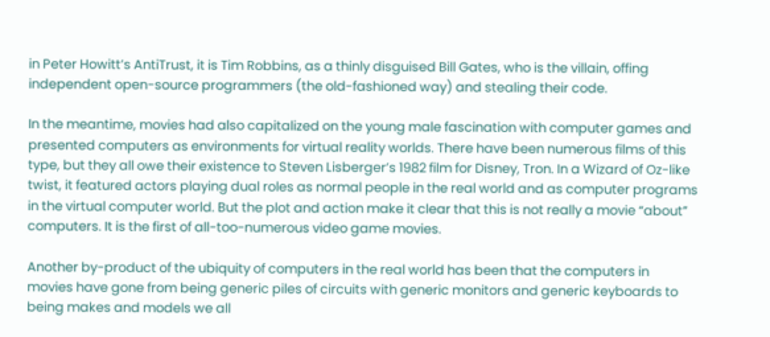in Peter Howitt’s AntiTrust, it is Tim Robbins, as a thinly disguised Bill Gates, who is the villain, offing independent open-source programmers (the old-fashioned way) and stealing their code.

In the meantime, movies had also capitalized on the young male fascination with computer games and presented computers as environments for virtual reality worlds. There have been numerous films of this type, but they all owe their existence to Steven Lisberger’s 1982 film for Disney, Tron. In a Wizard of Oz-like twist, it featured actors playing dual roles as normal people in the real world and as computer programs in the virtual computer world. But the plot and action make it clear that this is not really a movie “about” computers. It is the first of all-too-numerous video game movies.

Another by-product of the ubiquity of computers in the real world has been that the computers in movies have gone from being generic piles of circuits with generic monitors and generic keyboards to being makes and models we all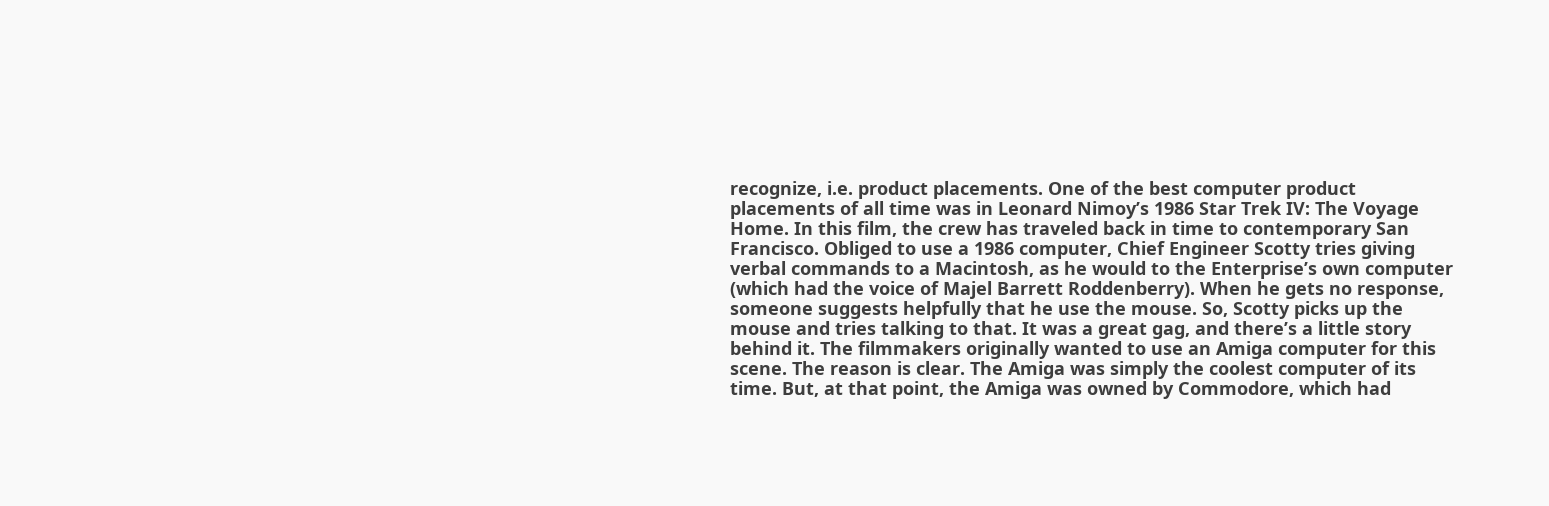recognize, i.e. product placements. One of the best computer product placements of all time was in Leonard Nimoy’s 1986 Star Trek IV: The Voyage Home. In this film, the crew has traveled back in time to contemporary San Francisco. Obliged to use a 1986 computer, Chief Engineer Scotty tries giving verbal commands to a Macintosh, as he would to the Enterprise’s own computer (which had the voice of Majel Barrett Roddenberry). When he gets no response, someone suggests helpfully that he use the mouse. So, Scotty picks up the mouse and tries talking to that. It was a great gag, and there’s a little story behind it. The filmmakers originally wanted to use an Amiga computer for this scene. The reason is clear. The Amiga was simply the coolest computer of its time. But, at that point, the Amiga was owned by Commodore, which had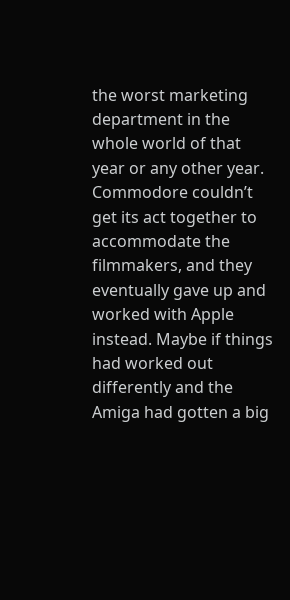the worst marketing department in the whole world of that year or any other year. Commodore couldn’t get its act together to accommodate the filmmakers, and they eventually gave up and worked with Apple instead. Maybe if things had worked out differently and the Amiga had gotten a big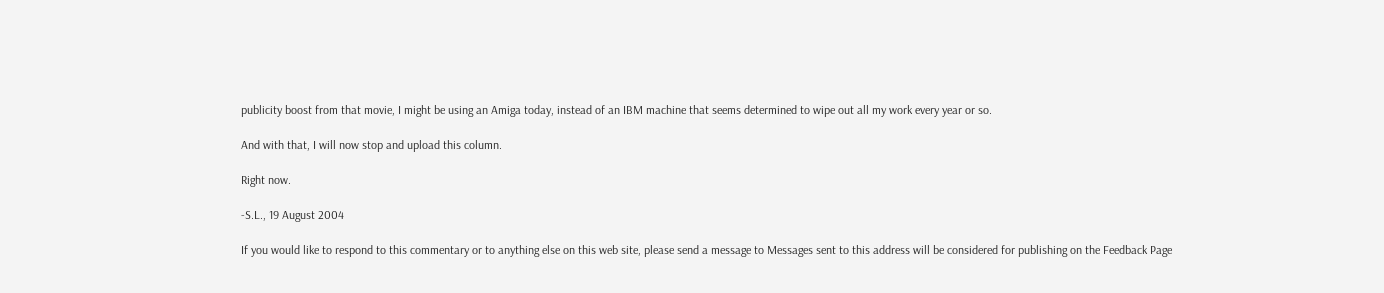publicity boost from that movie, I might be using an Amiga today, instead of an IBM machine that seems determined to wipe out all my work every year or so.

And with that, I will now stop and upload this column.

Right now.

-S.L., 19 August 2004

If you would like to respond to this commentary or to anything else on this web site, please send a message to Messages sent to this address will be considered for publishing on the Feedback Page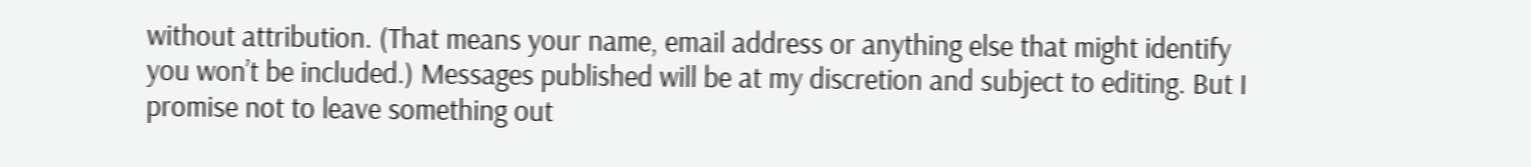without attribution. (That means your name, email address or anything else that might identify you won’t be included.) Messages published will be at my discretion and subject to editing. But I promise not to leave something out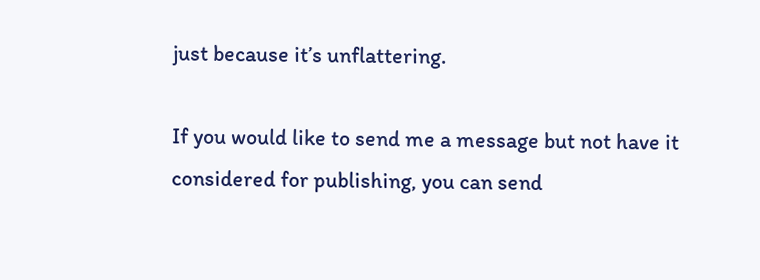just because it’s unflattering.

If you would like to send me a message but not have it considered for publishing, you can send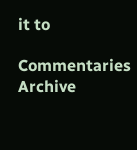it to

Commentaries Archive